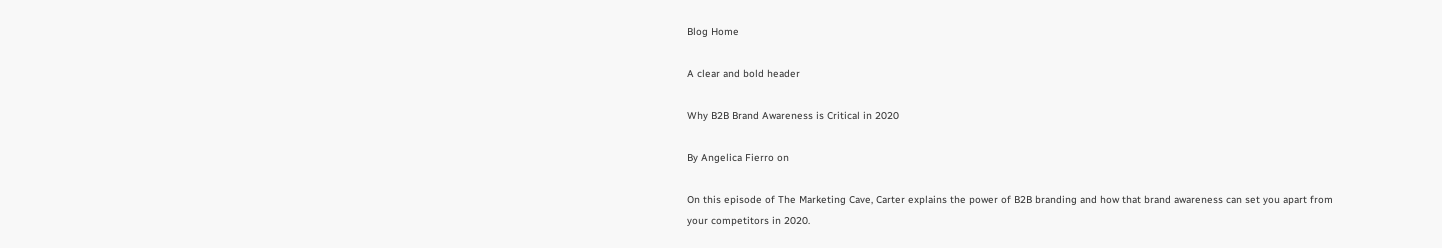Blog Home

A clear and bold header

Why B2B Brand Awareness is Critical in 2020

By Angelica Fierro on

On this episode of The Marketing Cave, Carter explains the power of B2B branding and how that brand awareness can set you apart from your competitors in 2020.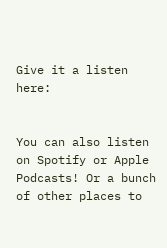Give it a listen here:


You can also listen on Spotify or Apple Podcasts! Or a bunch of other places to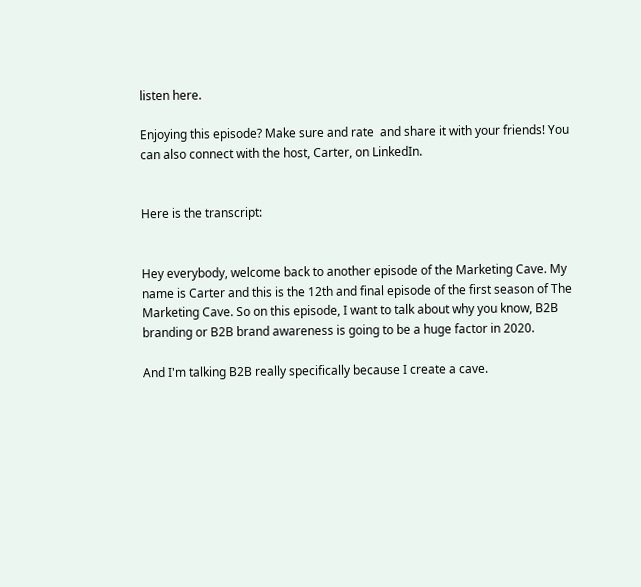listen here.

Enjoying this episode? Make sure and rate  and share it with your friends! You can also connect with the host, Carter, on LinkedIn.


Here is the transcript:


Hey everybody, welcome back to another episode of the Marketing Cave. My name is Carter and this is the 12th and final episode of the first season of The Marketing Cave. So on this episode, I want to talk about why you know, B2B branding or B2B brand awareness is going to be a huge factor in 2020.

And I'm talking B2B really specifically because I create a cave.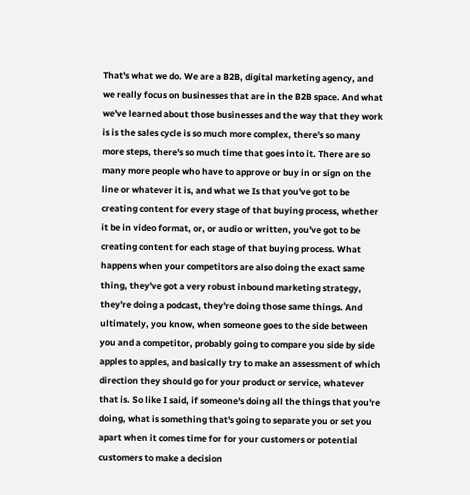That's what we do. We are a B2B, digital marketing agency, and we really focus on businesses that are in the B2B space. And what we've learned about those businesses and the way that they work is is the sales cycle is so much more complex, there's so many more steps, there's so much time that goes into it. There are so many more people who have to approve or buy in or sign on the line or whatever it is, and what we Is that you've got to be creating content for every stage of that buying process, whether it be in video format, or, or audio or written, you've got to be creating content for each stage of that buying process. What happens when your competitors are also doing the exact same thing, they've got a very robust inbound marketing strategy, they're doing a podcast, they're doing those same things. And ultimately, you know, when someone goes to the side between you and a competitor, probably going to compare you side by side apples to apples, and basically try to make an assessment of which direction they should go for your product or service, whatever that is. So like I said, if someone's doing all the things that you're doing, what is something that's going to separate you or set you apart when it comes time for for your customers or potential customers to make a decision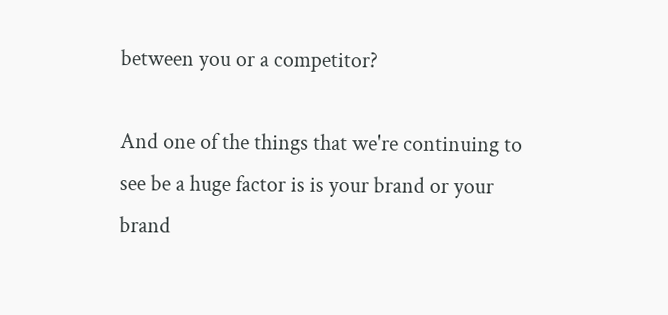between you or a competitor?

And one of the things that we're continuing to see be a huge factor is is your brand or your brand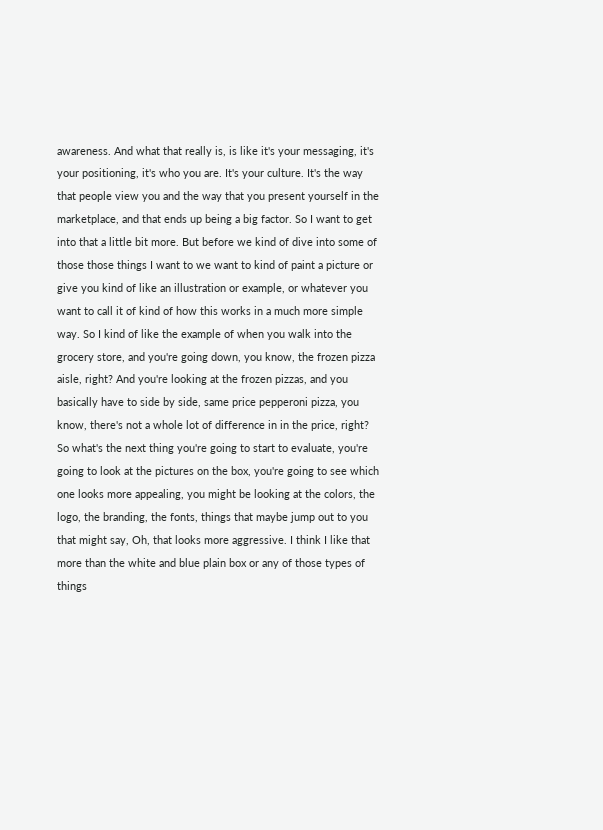awareness. And what that really is, is like it's your messaging, it's your positioning, it's who you are. It's your culture. It's the way that people view you and the way that you present yourself in the marketplace, and that ends up being a big factor. So I want to get into that a little bit more. But before we kind of dive into some of those those things I want to we want to kind of paint a picture or give you kind of like an illustration or example, or whatever you want to call it of kind of how this works in a much more simple way. So I kind of like the example of when you walk into the grocery store, and you're going down, you know, the frozen pizza aisle, right? And you're looking at the frozen pizzas, and you basically have to side by side, same price pepperoni pizza, you know, there's not a whole lot of difference in in the price, right? So what's the next thing you're going to start to evaluate, you're going to look at the pictures on the box, you're going to see which one looks more appealing, you might be looking at the colors, the logo, the branding, the fonts, things that maybe jump out to you that might say, Oh, that looks more aggressive. I think I like that more than the white and blue plain box or any of those types of things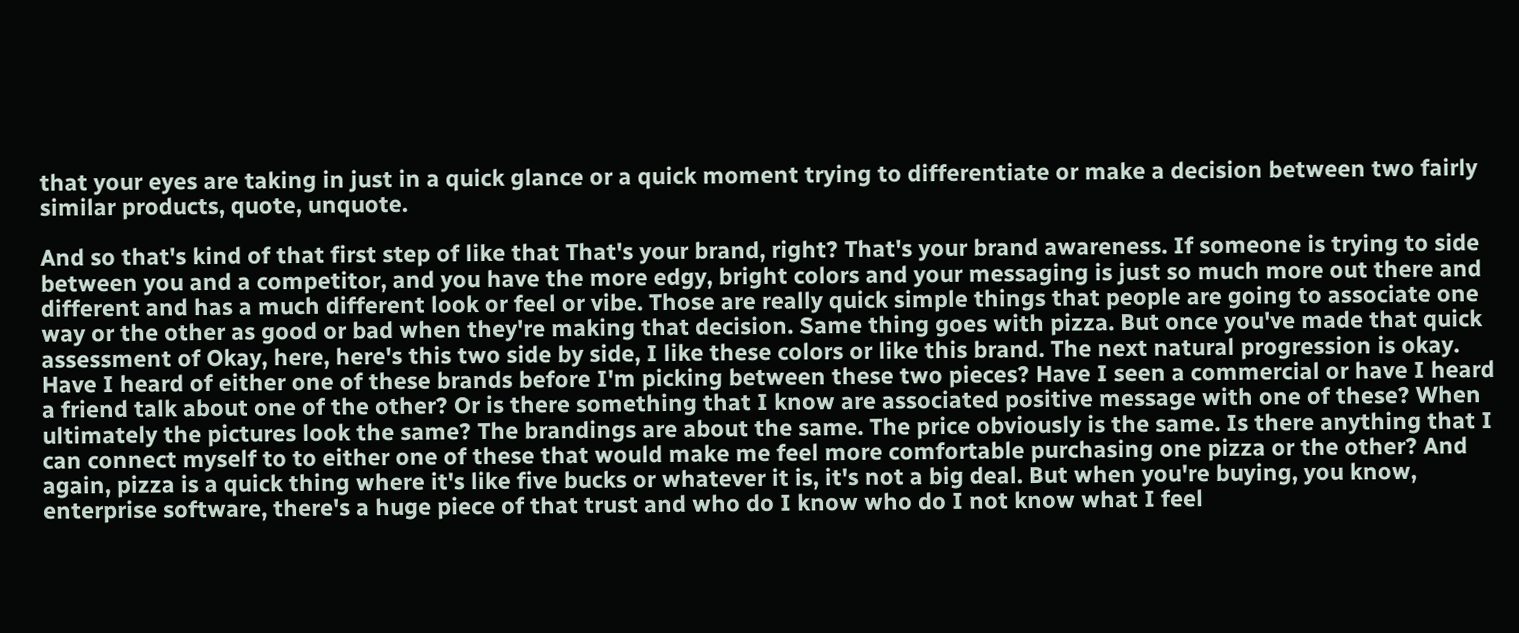that your eyes are taking in just in a quick glance or a quick moment trying to differentiate or make a decision between two fairly similar products, quote, unquote.

And so that's kind of that first step of like that That's your brand, right? That's your brand awareness. If someone is trying to side between you and a competitor, and you have the more edgy, bright colors and your messaging is just so much more out there and different and has a much different look or feel or vibe. Those are really quick simple things that people are going to associate one way or the other as good or bad when they're making that decision. Same thing goes with pizza. But once you've made that quick assessment of Okay, here, here's this two side by side, I like these colors or like this brand. The next natural progression is okay. Have I heard of either one of these brands before I'm picking between these two pieces? Have I seen a commercial or have I heard a friend talk about one of the other? Or is there something that I know are associated positive message with one of these? When ultimately the pictures look the same? The brandings are about the same. The price obviously is the same. Is there anything that I can connect myself to to either one of these that would make me feel more comfortable purchasing one pizza or the other? And again, pizza is a quick thing where it's like five bucks or whatever it is, it's not a big deal. But when you're buying, you know, enterprise software, there's a huge piece of that trust and who do I know who do I not know what I feel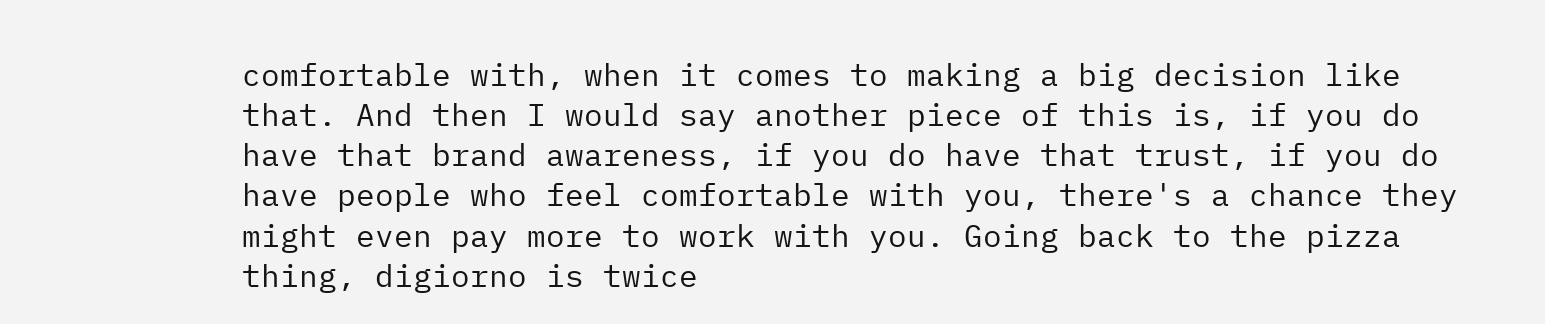comfortable with, when it comes to making a big decision like that. And then I would say another piece of this is, if you do have that brand awareness, if you do have that trust, if you do have people who feel comfortable with you, there's a chance they might even pay more to work with you. Going back to the pizza thing, digiorno is twice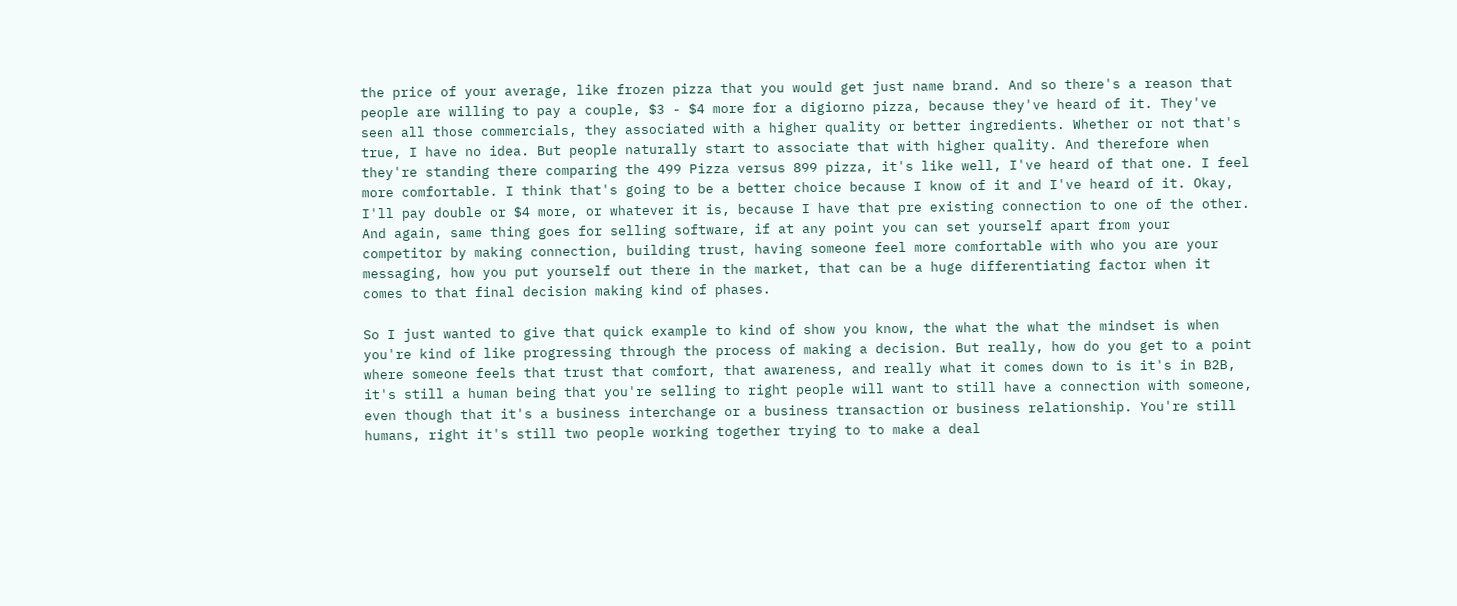the price of your average, like frozen pizza that you would get just name brand. And so there's a reason that people are willing to pay a couple, $3 - $4 more for a digiorno pizza, because they've heard of it. They've seen all those commercials, they associated with a higher quality or better ingredients. Whether or not that's true, I have no idea. But people naturally start to associate that with higher quality. And therefore when they're standing there comparing the 499 Pizza versus 899 pizza, it's like well, I've heard of that one. I feel more comfortable. I think that's going to be a better choice because I know of it and I've heard of it. Okay, I'll pay double or $4 more, or whatever it is, because I have that pre existing connection to one of the other. And again, same thing goes for selling software, if at any point you can set yourself apart from your competitor by making connection, building trust, having someone feel more comfortable with who you are your messaging, how you put yourself out there in the market, that can be a huge differentiating factor when it comes to that final decision making kind of phases.

So I just wanted to give that quick example to kind of show you know, the what the what the mindset is when you're kind of like progressing through the process of making a decision. But really, how do you get to a point where someone feels that trust that comfort, that awareness, and really what it comes down to is it's in B2B, it's still a human being that you're selling to right people will want to still have a connection with someone, even though that it's a business interchange or a business transaction or business relationship. You're still humans, right it's still two people working together trying to to make a deal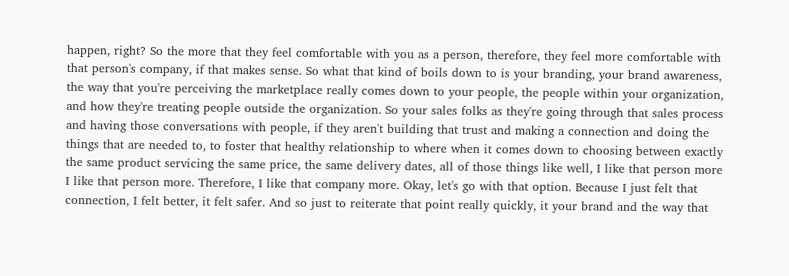happen, right? So the more that they feel comfortable with you as a person, therefore, they feel more comfortable with that person's company, if that makes sense. So what that kind of boils down to is your branding, your brand awareness, the way that you're perceiving the marketplace really comes down to your people, the people within your organization, and how they're treating people outside the organization. So your sales folks as they're going through that sales process and having those conversations with people, if they aren't building that trust and making a connection and doing the things that are needed to, to foster that healthy relationship to where when it comes down to choosing between exactly the same product servicing the same price, the same delivery dates, all of those things like well, I like that person more I like that person more. Therefore, I like that company more. Okay, let's go with that option. Because I just felt that connection, I felt better, it felt safer. And so just to reiterate that point really quickly, it your brand and the way that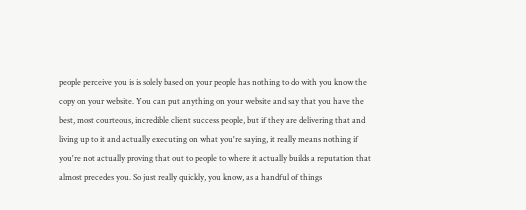people perceive you is is solely based on your people has nothing to do with you know the copy on your website. You can put anything on your website and say that you have the best, most courteous, incredible client success people, but if they are delivering that and living up to it and actually executing on what you're saying, it really means nothing if you're not actually proving that out to people to where it actually builds a reputation that almost precedes you. So just really quickly, you know, as a handful of things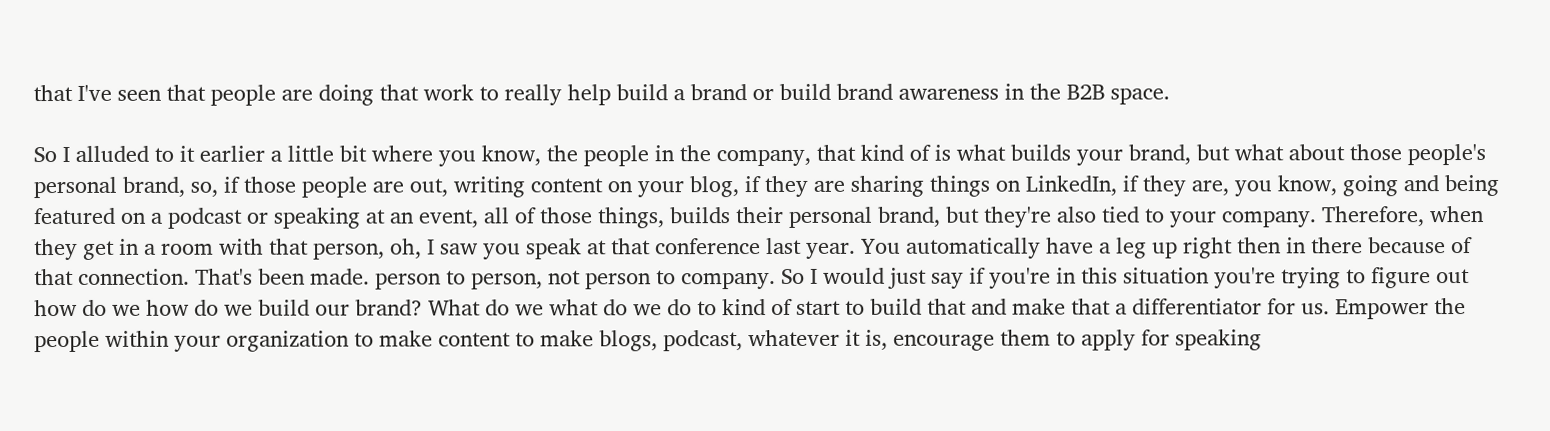that I've seen that people are doing that work to really help build a brand or build brand awareness in the B2B space.

So I alluded to it earlier a little bit where you know, the people in the company, that kind of is what builds your brand, but what about those people's personal brand, so, if those people are out, writing content on your blog, if they are sharing things on LinkedIn, if they are, you know, going and being featured on a podcast or speaking at an event, all of those things, builds their personal brand, but they're also tied to your company. Therefore, when they get in a room with that person, oh, I saw you speak at that conference last year. You automatically have a leg up right then in there because of that connection. That's been made. person to person, not person to company. So I would just say if you're in this situation you're trying to figure out how do we how do we build our brand? What do we what do we do to kind of start to build that and make that a differentiator for us. Empower the people within your organization to make content to make blogs, podcast, whatever it is, encourage them to apply for speaking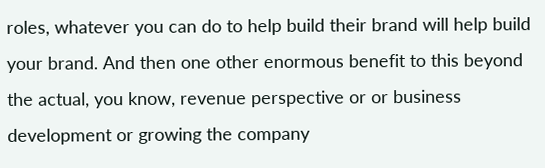roles, whatever you can do to help build their brand will help build your brand. And then one other enormous benefit to this beyond the actual, you know, revenue perspective or or business development or growing the company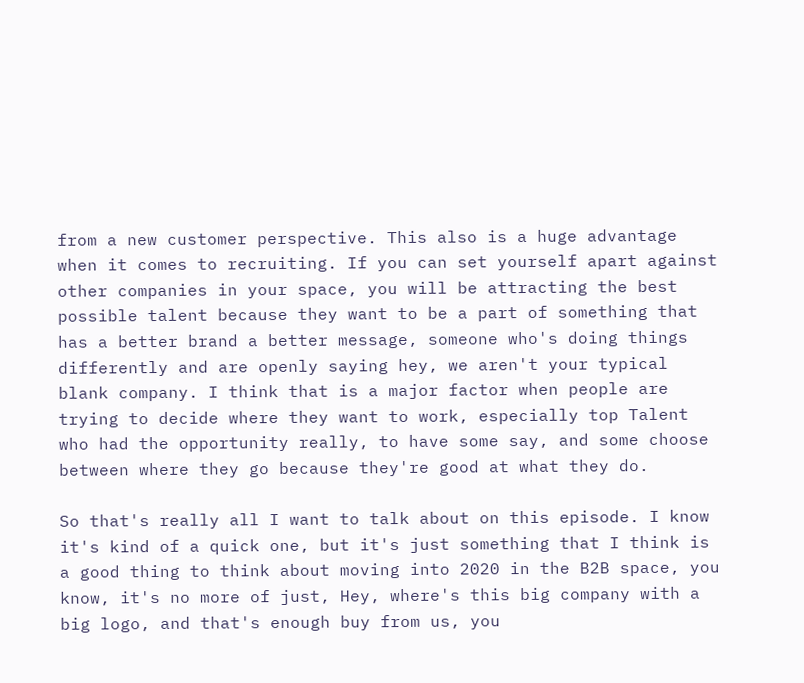from a new customer perspective. This also is a huge advantage when it comes to recruiting. If you can set yourself apart against other companies in your space, you will be attracting the best possible talent because they want to be a part of something that has a better brand a better message, someone who's doing things differently and are openly saying hey, we aren't your typical blank company. I think that is a major factor when people are trying to decide where they want to work, especially top Talent who had the opportunity really, to have some say, and some choose between where they go because they're good at what they do.

So that's really all I want to talk about on this episode. I know it's kind of a quick one, but it's just something that I think is a good thing to think about moving into 2020 in the B2B space, you know, it's no more of just, Hey, where's this big company with a big logo, and that's enough buy from us, you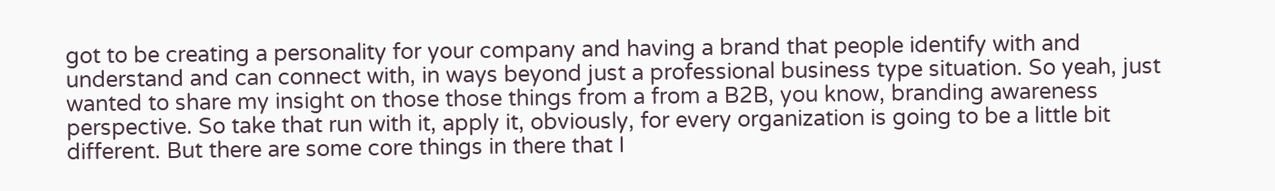got to be creating a personality for your company and having a brand that people identify with and understand and can connect with, in ways beyond just a professional business type situation. So yeah, just wanted to share my insight on those those things from a from a B2B, you know, branding awareness perspective. So take that run with it, apply it, obviously, for every organization is going to be a little bit different. But there are some core things in there that I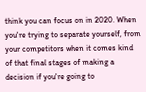think you can focus on in 2020. When you're trying to separate yourself, from your competitors when it comes kind of that final stages of making a decision if you're going to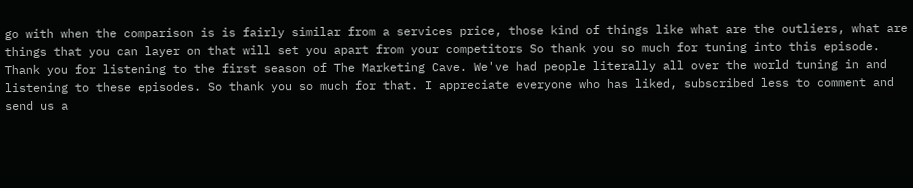go with when the comparison is is fairly similar from a services price, those kind of things like what are the outliers, what are things that you can layer on that will set you apart from your competitors So thank you so much for tuning into this episode. Thank you for listening to the first season of The Marketing Cave. We've had people literally all over the world tuning in and listening to these episodes. So thank you so much for that. I appreciate everyone who has liked, subscribed less to comment and send us a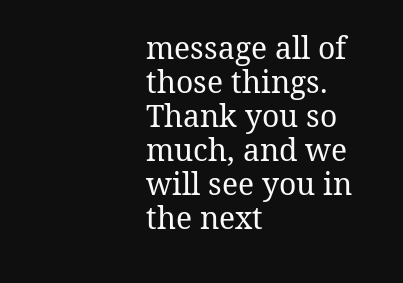message all of those things. Thank you so much, and we will see you in the next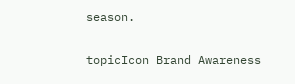season.

topicIcon Brand Awareness